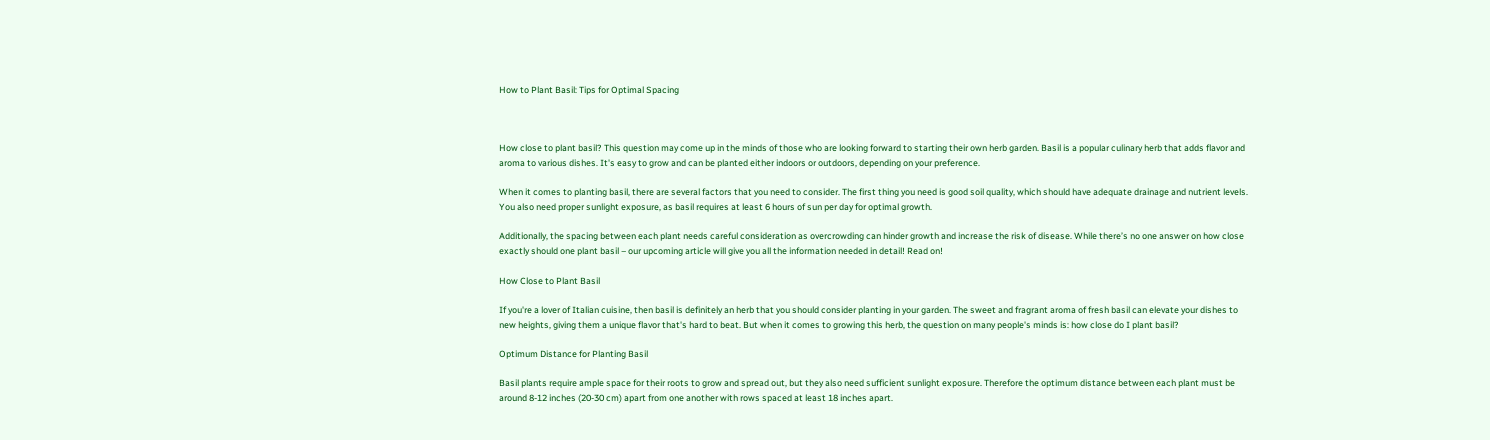How to Plant Basil: Tips for Optimal Spacing



How close to plant basil? This question may come up in the minds of those who are looking forward to starting their own herb garden. Basil is a popular culinary herb that adds flavor and aroma to various dishes. It's easy to grow and can be planted either indoors or outdoors, depending on your preference.

When it comes to planting basil, there are several factors that you need to consider. The first thing you need is good soil quality, which should have adequate drainage and nutrient levels. You also need proper sunlight exposure, as basil requires at least 6 hours of sun per day for optimal growth.

Additionally, the spacing between each plant needs careful consideration as overcrowding can hinder growth and increase the risk of disease. While there’s no one answer on how close exactly should one plant basil – our upcoming article will give you all the information needed in detail! Read on!

How Close to Plant Basil

If you're a lover of Italian cuisine, then basil is definitely an herb that you should consider planting in your garden. The sweet and fragrant aroma of fresh basil can elevate your dishes to new heights, giving them a unique flavor that's hard to beat. But when it comes to growing this herb, the question on many people's minds is: how close do I plant basil?

Optimum Distance for Planting Basil

Basil plants require ample space for their roots to grow and spread out, but they also need sufficient sunlight exposure. Therefore the optimum distance between each plant must be around 8-12 inches (20-30 cm) apart from one another with rows spaced at least 18 inches apart.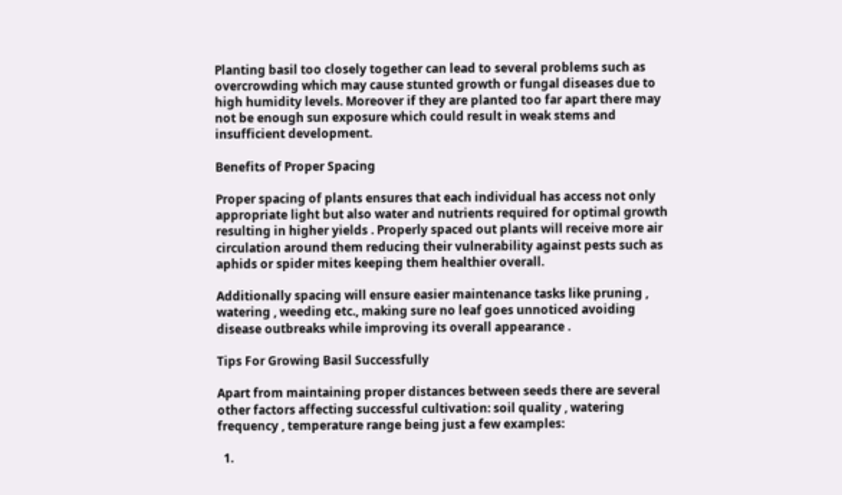Planting basil too closely together can lead to several problems such as overcrowding which may cause stunted growth or fungal diseases due to high humidity levels. Moreover if they are planted too far apart there may not be enough sun exposure which could result in weak stems and insufficient development.

Benefits of Proper Spacing

Proper spacing of plants ensures that each individual has access not only appropriate light but also water and nutrients required for optimal growth resulting in higher yields . Properly spaced out plants will receive more air circulation around them reducing their vulnerability against pests such as aphids or spider mites keeping them healthier overall.

Additionally spacing will ensure easier maintenance tasks like pruning , watering , weeding etc., making sure no leaf goes unnoticed avoiding disease outbreaks while improving its overall appearance .

Tips For Growing Basil Successfully

Apart from maintaining proper distances between seeds there are several other factors affecting successful cultivation: soil quality , watering frequency , temperature range being just a few examples:

  1.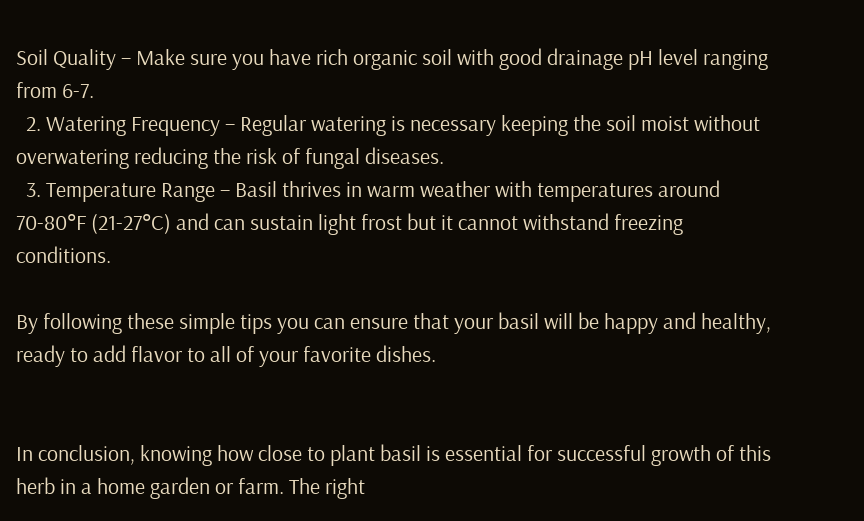Soil Quality – Make sure you have rich organic soil with good drainage pH level ranging from 6-7.
  2. Watering Frequency – Regular watering is necessary keeping the soil moist without overwatering reducing the risk of fungal diseases.
  3. Temperature Range – Basil thrives in warm weather with temperatures around 70-80°F (21-27°C) and can sustain light frost but it cannot withstand freezing conditions.

By following these simple tips you can ensure that your basil will be happy and healthy, ready to add flavor to all of your favorite dishes.


In conclusion, knowing how close to plant basil is essential for successful growth of this herb in a home garden or farm. The right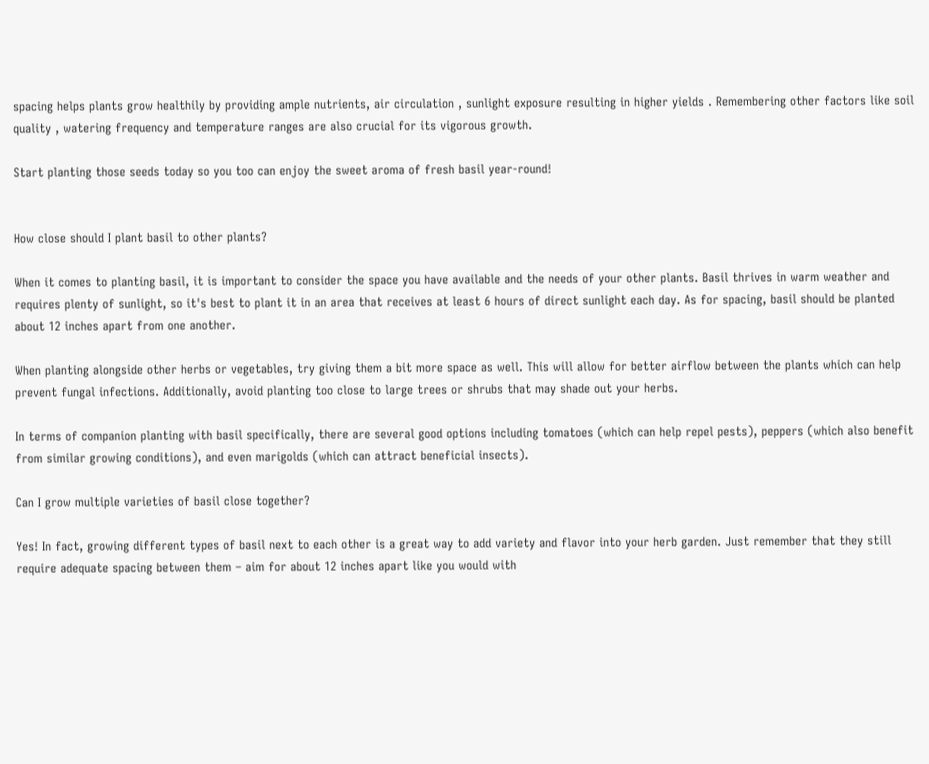spacing helps plants grow healthily by providing ample nutrients, air circulation , sunlight exposure resulting in higher yields . Remembering other factors like soil quality , watering frequency and temperature ranges are also crucial for its vigorous growth.

Start planting those seeds today so you too can enjoy the sweet aroma of fresh basil year-round!


How close should I plant basil to other plants?

When it comes to planting basil, it is important to consider the space you have available and the needs of your other plants. Basil thrives in warm weather and requires plenty of sunlight, so it's best to plant it in an area that receives at least 6 hours of direct sunlight each day. As for spacing, basil should be planted about 12 inches apart from one another.

When planting alongside other herbs or vegetables, try giving them a bit more space as well. This will allow for better airflow between the plants which can help prevent fungal infections. Additionally, avoid planting too close to large trees or shrubs that may shade out your herbs.

In terms of companion planting with basil specifically, there are several good options including tomatoes (which can help repel pests), peppers (which also benefit from similar growing conditions), and even marigolds (which can attract beneficial insects).

Can I grow multiple varieties of basil close together?

Yes! In fact, growing different types of basil next to each other is a great way to add variety and flavor into your herb garden. Just remember that they still require adequate spacing between them – aim for about 12 inches apart like you would with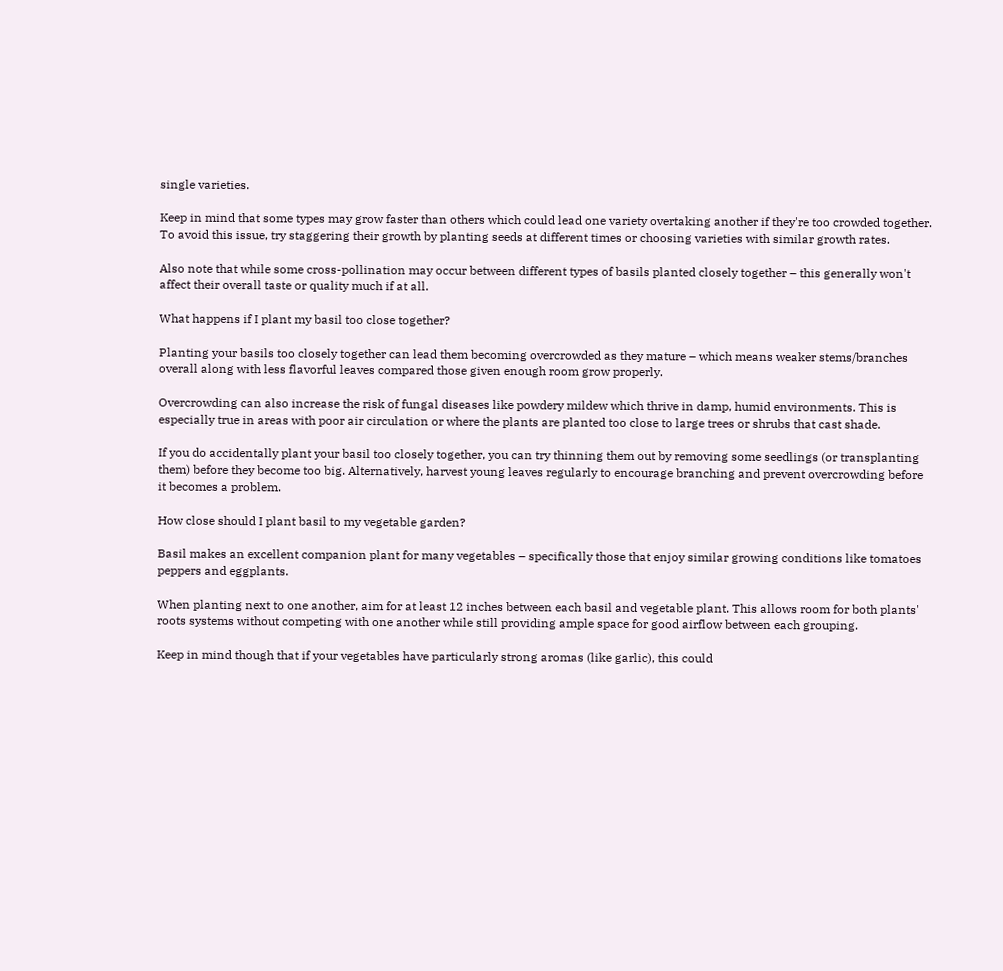single varieties.

Keep in mind that some types may grow faster than others which could lead one variety overtaking another if they're too crowded together. To avoid this issue, try staggering their growth by planting seeds at different times or choosing varieties with similar growth rates.

Also note that while some cross-pollination may occur between different types of basils planted closely together – this generally won't affect their overall taste or quality much if at all.

What happens if I plant my basil too close together?

Planting your basils too closely together can lead them becoming overcrowded as they mature – which means weaker stems/branches overall along with less flavorful leaves compared those given enough room grow properly.

Overcrowding can also increase the risk of fungal diseases like powdery mildew which thrive in damp, humid environments. This is especially true in areas with poor air circulation or where the plants are planted too close to large trees or shrubs that cast shade.

If you do accidentally plant your basil too closely together, you can try thinning them out by removing some seedlings (or transplanting them) before they become too big. Alternatively, harvest young leaves regularly to encourage branching and prevent overcrowding before it becomes a problem.

How close should I plant basil to my vegetable garden?

Basil makes an excellent companion plant for many vegetables – specifically those that enjoy similar growing conditions like tomatoes peppers and eggplants.

When planting next to one another, aim for at least 12 inches between each basil and vegetable plant. This allows room for both plants' roots systems without competing with one another while still providing ample space for good airflow between each grouping.

Keep in mind though that if your vegetables have particularly strong aromas (like garlic), this could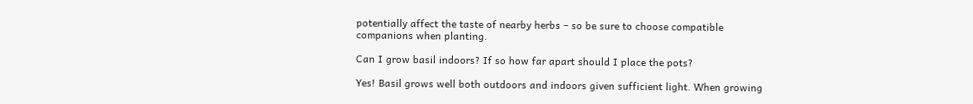potentially affect the taste of nearby herbs – so be sure to choose compatible companions when planting.

Can I grow basil indoors? If so how far apart should I place the pots?

Yes! Basil grows well both outdoors and indoors given sufficient light. When growing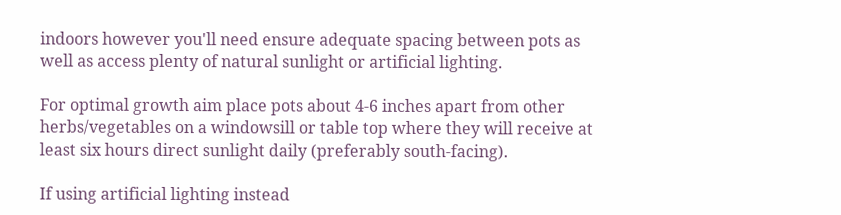indoors however you'll need ensure adequate spacing between pots as well as access plenty of natural sunlight or artificial lighting.

For optimal growth aim place pots about 4-6 inches apart from other herbs/vegetables on a windowsill or table top where they will receive at least six hours direct sunlight daily (preferably south-facing).

If using artificial lighting instead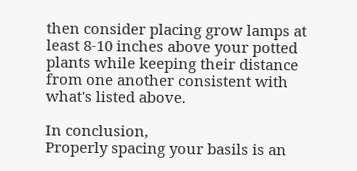then consider placing grow lamps at least 8-10 inches above your potted plants while keeping their distance from one another consistent with what's listed above.

In conclusion,
Properly spacing your basils is an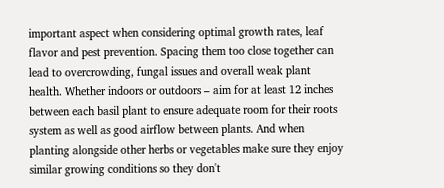important aspect when considering optimal growth rates, leaf flavor and pest prevention. Spacing them too close together can lead to overcrowding, fungal issues and overall weak plant health. Whether indoors or outdoors – aim for at least 12 inches between each basil plant to ensure adequate room for their roots system as well as good airflow between plants. And when planting alongside other herbs or vegetables make sure they enjoy similar growing conditions so they don't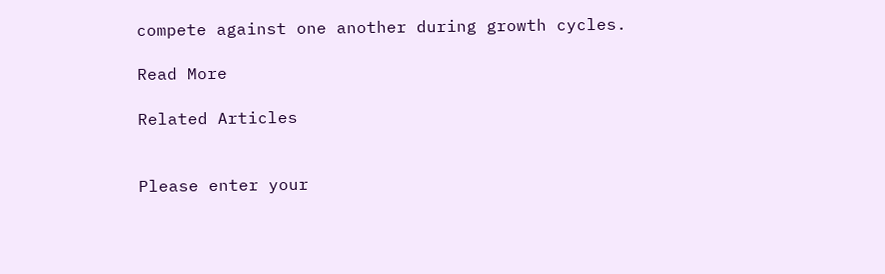compete against one another during growth cycles.

Read More

Related Articles


Please enter your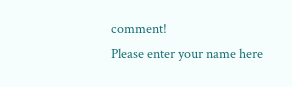comment!
Please enter your name here